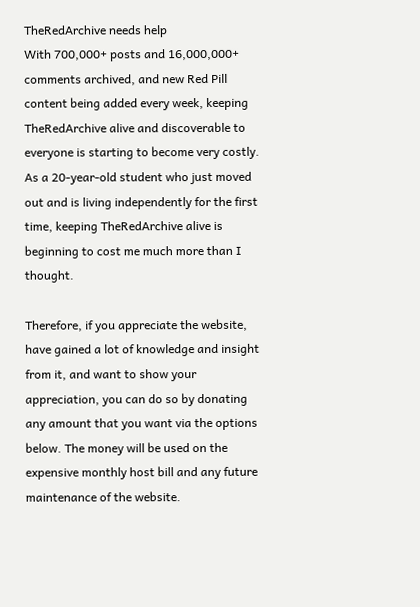TheRedArchive needs help
With 700,000+ posts and 16,000,000+ comments archived, and new Red Pill content being added every week, keeping TheRedArchive alive and discoverable to everyone is starting to become very costly. As a 20-year-old student who just moved out and is living independently for the first time, keeping TheRedArchive alive is beginning to cost me much more than I thought.

Therefore, if you appreciate the website, have gained a lot of knowledge and insight from it, and want to show your appreciation, you can do so by donating any amount that you want via the options below. The money will be used on the expensive monthly host bill and any future maintenance of the website.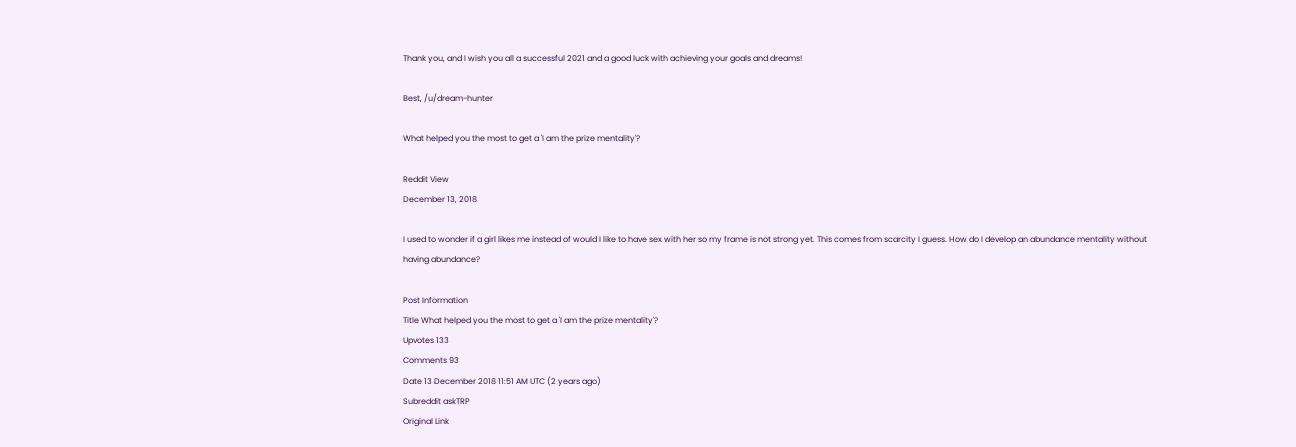Thank you, and I wish you all a successful 2021 and a good luck with achieving your goals and dreams!

Best, /u/dream-hunter

What helped you the most to get a 'I am the prize mentality'?

Reddit View
December 13, 2018

I used to wonder if a girl likes me instead of would I like to have sex with her so my frame is not strong yet. This comes from scarcity I guess. How do I develop an abundance mentality without having abundance?

Post Information
Title What helped you the most to get a 'I am the prize mentality'?
Upvotes 133
Comments 93
Date 13 December 2018 11:51 AM UTC (2 years ago)
Subreddit askTRP
Original Link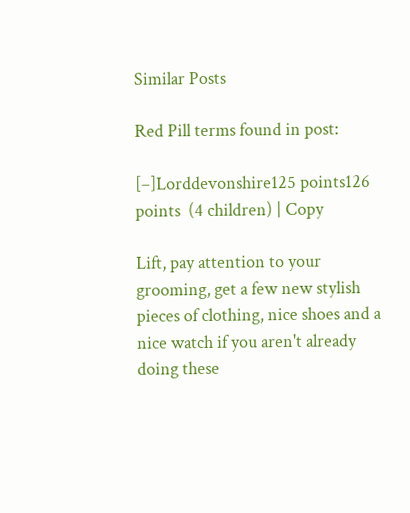Similar Posts

Red Pill terms found in post:

[–]Lorddevonshire125 points126 points  (4 children) | Copy

Lift, pay attention to your grooming, get a few new stylish pieces of clothing, nice shoes and a nice watch if you aren't already doing these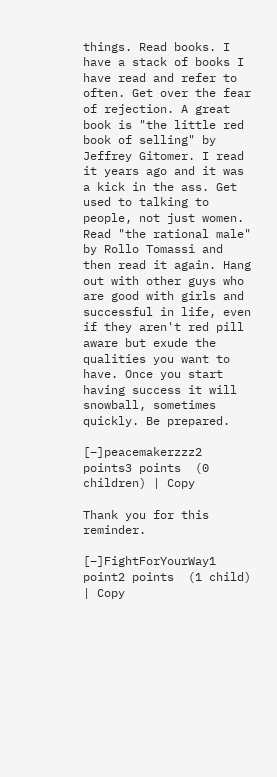things. Read books. I have a stack of books I have read and refer to often. Get over the fear of rejection. A great book is "the little red book of selling" by Jeffrey Gitomer. I read it years ago and it was a kick in the ass. Get used to talking to people, not just women. Read "the rational male" by Rollo Tomassi and then read it again. Hang out with other guys who are good with girls and successful in life, even if they aren't red pill aware but exude the qualities you want to have. Once you start having success it will snowball, sometimes quickly. Be prepared.

[–]peacemakerzzz2 points3 points  (0 children) | Copy

Thank you for this reminder.

[–]FightForYourWay1 point2 points  (1 child) | Copy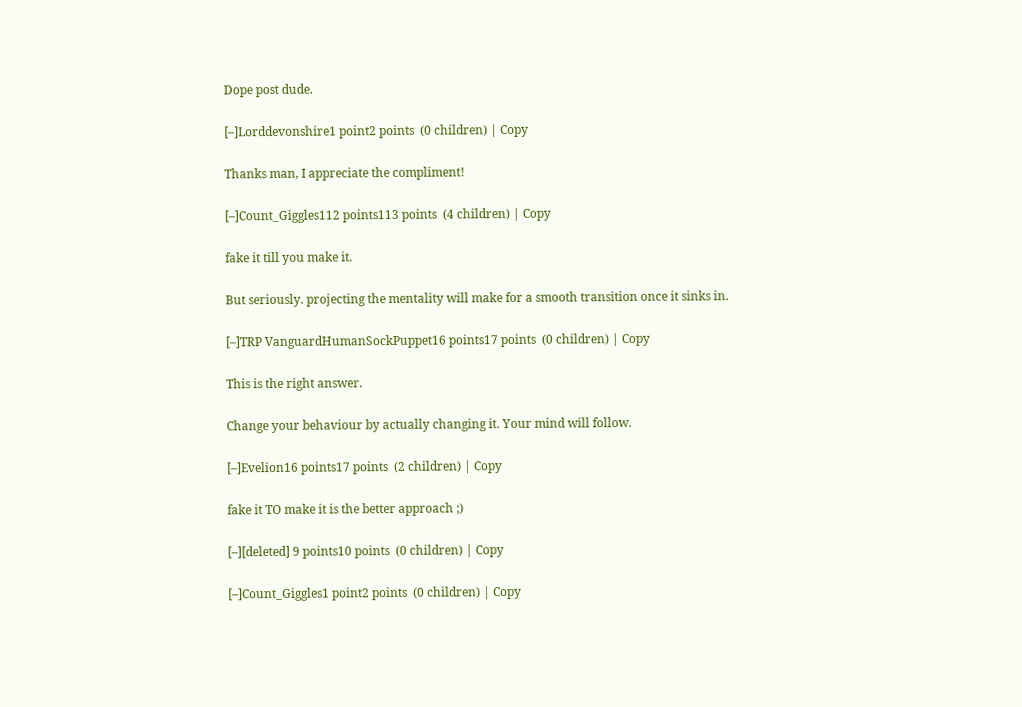Dope post dude.

[–]Lorddevonshire1 point2 points  (0 children) | Copy

Thanks man, I appreciate the compliment!

[–]Count_Giggles112 points113 points  (4 children) | Copy

fake it till you make it.

But seriously. projecting the mentality will make for a smooth transition once it sinks in.

[–]TRP VanguardHumanSockPuppet16 points17 points  (0 children) | Copy

This is the right answer.

Change your behaviour by actually changing it. Your mind will follow.

[–]Evelion16 points17 points  (2 children) | Copy

fake it TO make it is the better approach ;)

[–][deleted] 9 points10 points  (0 children) | Copy

[–]Count_Giggles1 point2 points  (0 children) | Copy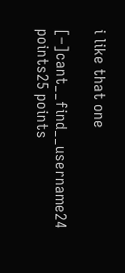i like that one

[–]cant__find__username24 points25 points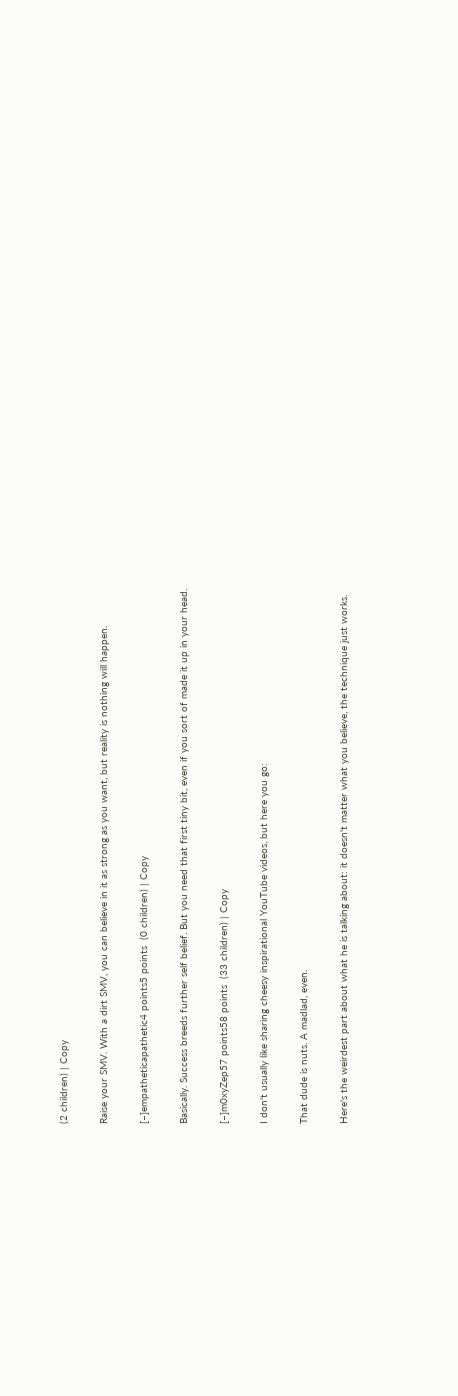(2 children) | Copy

Raise your SMV. With a dirt SMV, you can believe in it as strong as you want, but reality is nothing will happen.

[–]empatheticapathetic4 points5 points  (0 children) | Copy

Basically. Success breeds further self belief. But you need that first tiny bit, even if you sort of made it up in your head.

[–]m0xyZep57 points58 points  (33 children) | Copy

I don't usually like sharing cheesy inspirational YouTube videos, but here you go:

That dude is nuts. A madlad, even.

Here's the weirdest part about what he is talking about: it doesn't matter what you believe, the technique just works.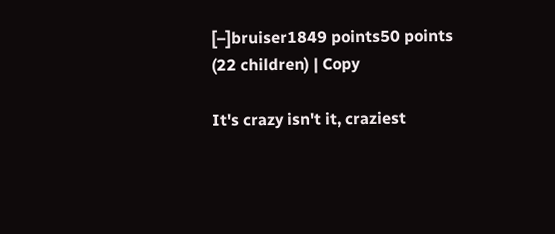[–]bruiser1849 points50 points  (22 children) | Copy

It's crazy isn't it, craziest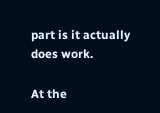part is it actually does work.

At the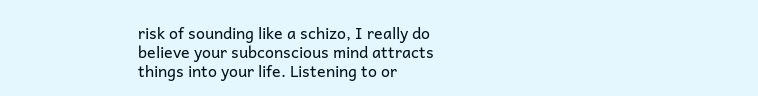risk of sounding like a schizo, I really do believe your subconscious mind attracts things into your life. Listening to or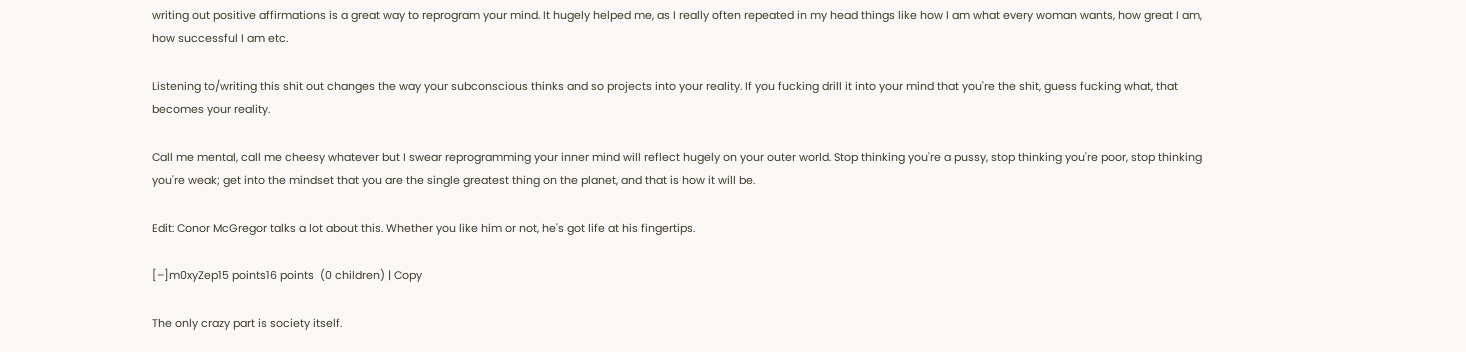writing out positive affirmations is a great way to reprogram your mind. It hugely helped me, as I really often repeated in my head things like how I am what every woman wants, how great I am, how successful I am etc.

Listening to/writing this shit out changes the way your subconscious thinks and so projects into your reality. If you fucking drill it into your mind that you're the shit, guess fucking what, that becomes your reality.

Call me mental, call me cheesy whatever but I swear reprogramming your inner mind will reflect hugely on your outer world. Stop thinking you're a pussy, stop thinking you're poor, stop thinking you're weak; get into the mindset that you are the single greatest thing on the planet, and that is how it will be.

Edit: Conor McGregor talks a lot about this. Whether you like him or not, he's got life at his fingertips.

[–]m0xyZep15 points16 points  (0 children) | Copy

The only crazy part is society itself.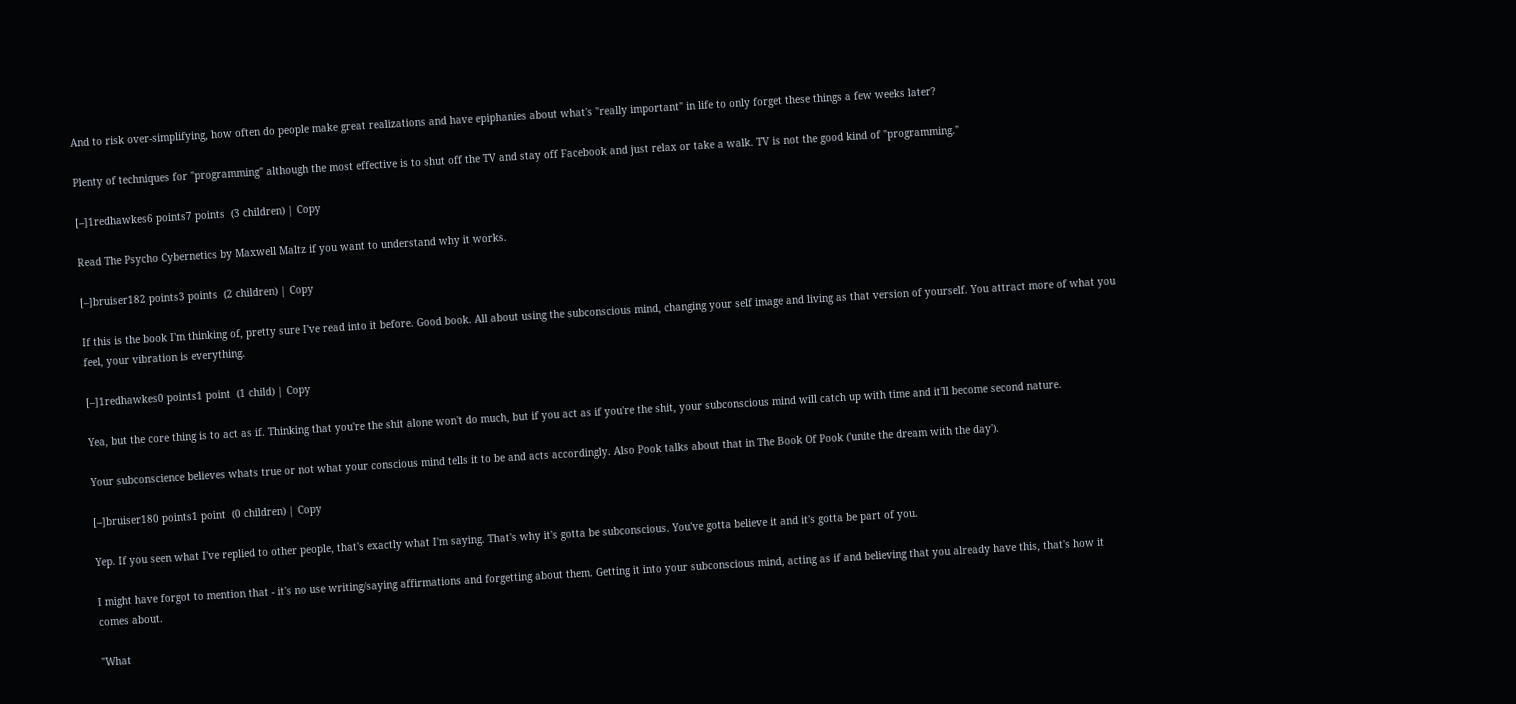And to risk over-simplifying, how often do people make great realizations and have epiphanies about what's "really important" in life to only forget these things a few weeks later?

Plenty of techniques for "programming" although the most effective is to shut off the TV and stay off Facebook and just relax or take a walk. TV is not the good kind of "programming."

[–]1redhawkes6 points7 points  (3 children) | Copy

Read The Psycho Cybernetics by Maxwell Maltz if you want to understand why it works.

[–]bruiser182 points3 points  (2 children) | Copy

If this is the book I'm thinking of, pretty sure I've read into it before. Good book. All about using the subconscious mind, changing your self image and living as that version of yourself. You attract more of what you feel, your vibration is everything.

[–]1redhawkes0 points1 point  (1 child) | Copy

Yea, but the core thing is to act as if. Thinking that you're the shit alone won't do much, but if you act as if you're the shit, your subconscious mind will catch up with time and it'll become second nature.

Your subconscience believes whats true or not what your conscious mind tells it to be and acts accordingly. Also Pook talks about that in The Book Of Pook ('unite the dream with the day').

[–]bruiser180 points1 point  (0 children) | Copy

Yep. If you seen what I've replied to other people, that's exactly what I'm saying. That's why it's gotta be subconscious. You've gotta believe it and it's gotta be part of you.

I might have forgot to mention that - it's no use writing/saying affirmations and forgetting about them. Getting it into your subconscious mind, acting as if and believing that you already have this, that's how it comes about.

"What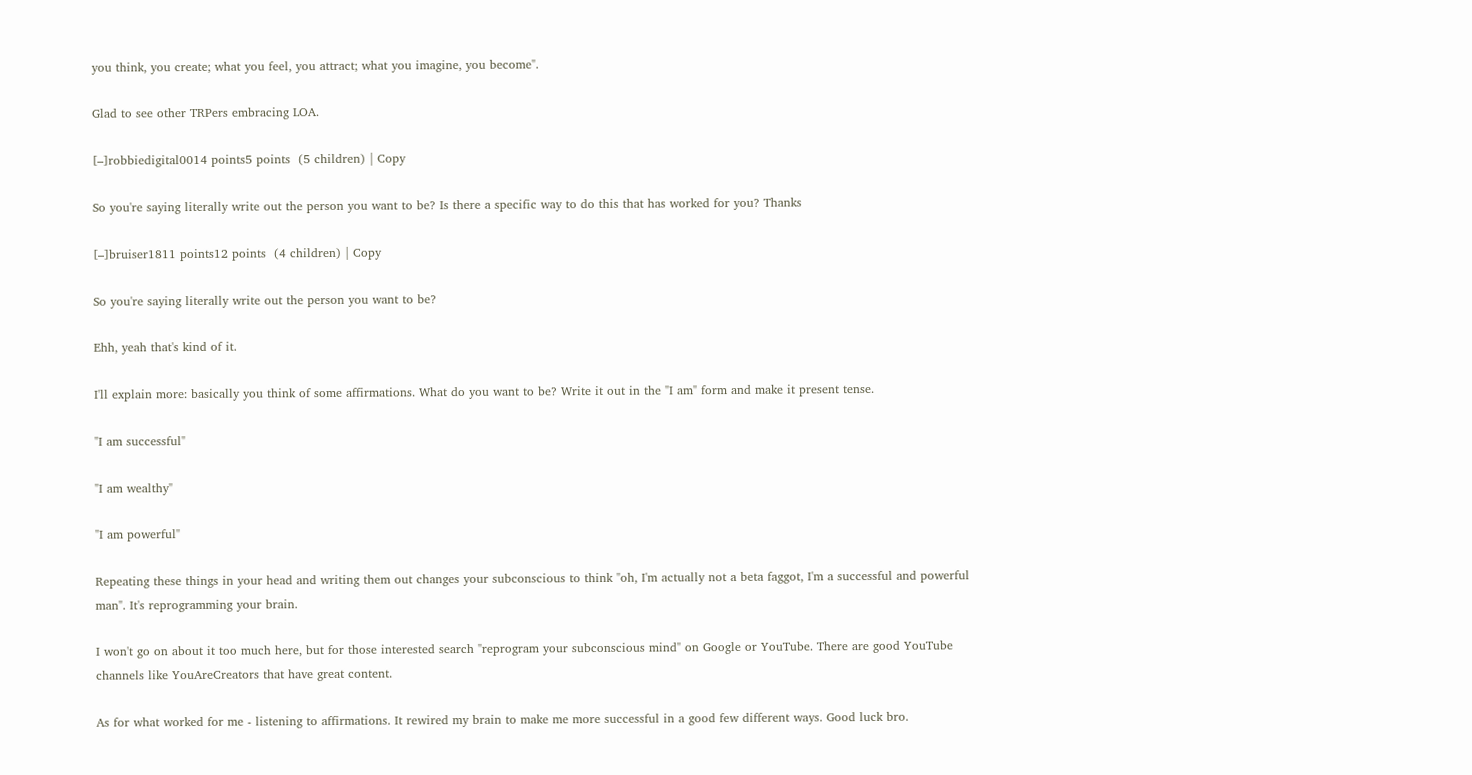you think, you create; what you feel, you attract; what you imagine, you become".

Glad to see other TRPers embracing LOA.

[–]robbiedigital0014 points5 points  (5 children) | Copy

So you're saying literally write out the person you want to be? Is there a specific way to do this that has worked for you? Thanks

[–]bruiser1811 points12 points  (4 children) | Copy

So you're saying literally write out the person you want to be?

Ehh, yeah that's kind of it.

I'll explain more: basically you think of some affirmations. What do you want to be? Write it out in the "I am" form and make it present tense.

"I am successful"

"I am wealthy"

"I am powerful"

Repeating these things in your head and writing them out changes your subconscious to think "oh, I'm actually not a beta faggot, I'm a successful and powerful man". It's reprogramming your brain.

I won't go on about it too much here, but for those interested search "reprogram your subconscious mind" on Google or YouTube. There are good YouTube channels like YouAreCreators that have great content.

As for what worked for me - listening to affirmations. It rewired my brain to make me more successful in a good few different ways. Good luck bro.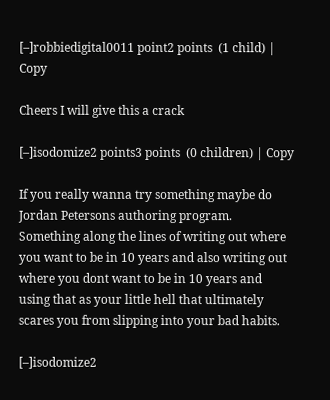[–]robbiedigital0011 point2 points  (1 child) | Copy

Cheers I will give this a crack

[–]isodomize2 points3 points  (0 children) | Copy

If you really wanna try something maybe do Jordan Petersons authoring program. Something along the lines of writing out where you want to be in 10 years and also writing out where you dont want to be in 10 years and using that as your little hell that ultimately scares you from slipping into your bad habits.

[–]isodomize2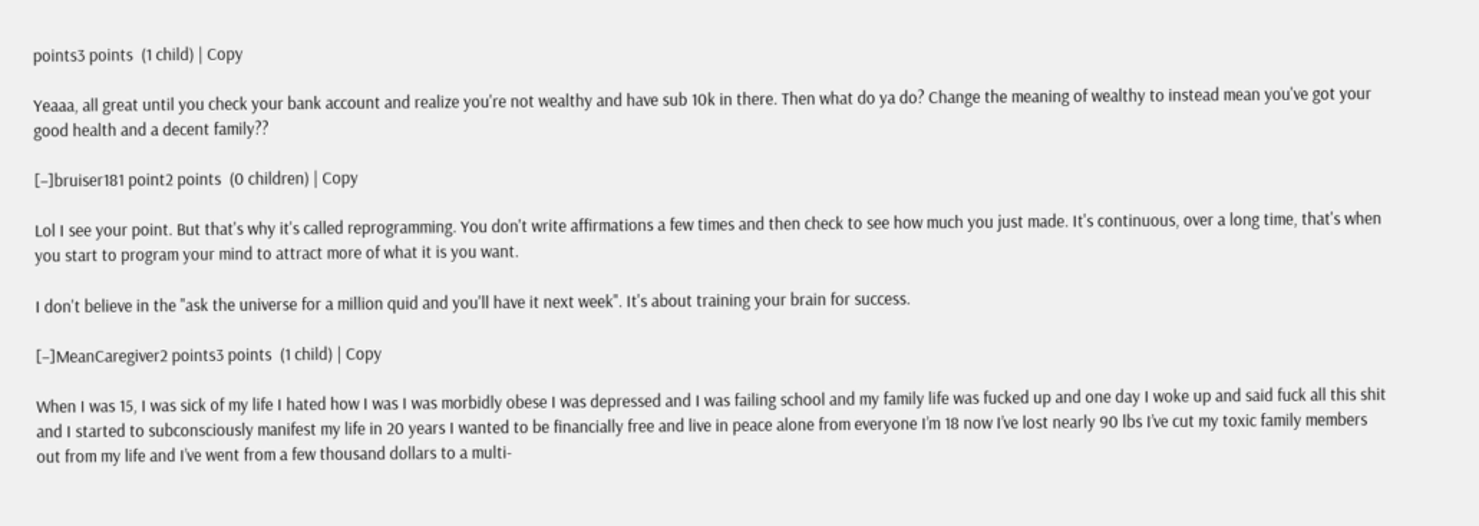points3 points  (1 child) | Copy

Yeaaa, all great until you check your bank account and realize you're not wealthy and have sub 10k in there. Then what do ya do? Change the meaning of wealthy to instead mean you've got your good health and a decent family??

[–]bruiser181 point2 points  (0 children) | Copy

Lol I see your point. But that's why it's called reprogramming. You don't write affirmations a few times and then check to see how much you just made. It's continuous, over a long time, that's when you start to program your mind to attract more of what it is you want.

I don't believe in the "ask the universe for a million quid and you'll have it next week". It's about training your brain for success.

[–]MeanCaregiver2 points3 points  (1 child) | Copy

When I was 15, I was sick of my life I hated how I was I was morbidly obese I was depressed and I was failing school and my family life was fucked up and one day I woke up and said fuck all this shit and I started to subconsciously manifest my life in 20 years I wanted to be financially free and live in peace alone from everyone I’m 18 now I’ve lost nearly 90 lbs I’ve cut my toxic family members out from my life and I’ve went from a few thousand dollars to a multi-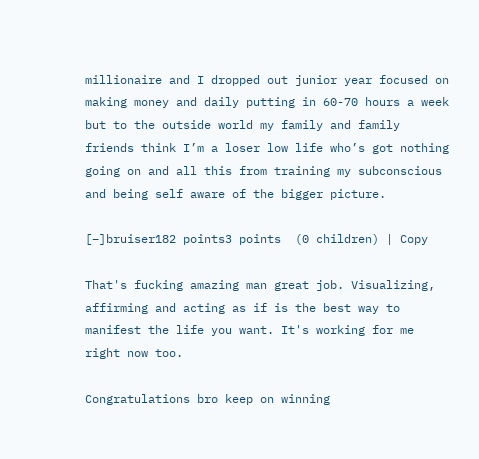millionaire and I dropped out junior year focused on making money and daily putting in 60-70 hours a week but to the outside world my family and family friends think I’m a loser low life who’s got nothing going on and all this from training my subconscious and being self aware of the bigger picture.

[–]bruiser182 points3 points  (0 children) | Copy

That's fucking amazing man great job. Visualizing, affirming and acting as if is the best way to manifest the life you want. It's working for me right now too.

Congratulations bro keep on winning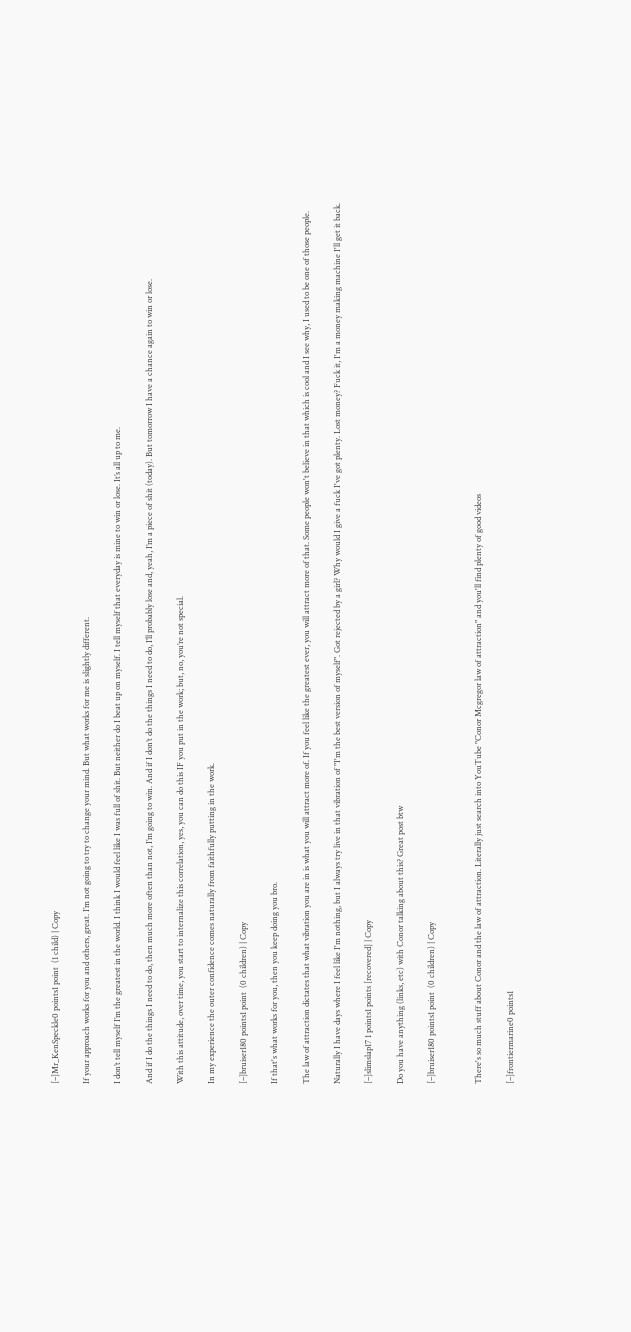[–]Mr_KenSpeckle0 points1 point  (1 child) | Copy

If your approach works for you and others, great. I’m not going to try to change your mind. But what works for me is slightly different.

I don’t tell myself I’m the greatest in the world. I think I would feel like I was full of shit. But neither do I beat up on myself. I tell myself that everyday is mine to win or lose. It’s all up to me.

And if I do the things I need to do, then much more often than not, I’m going to win. And if I don’t do the things I need to do, I’ll probably lose and, yeah, I’m a piece of shit (today). But tomorrow I have a chance again to win or lose.

With this attitude, over time, you start to internalize this correlation, yes, you can do this IF you put in the work; but, no, you’re not special.

In my experience the outer confidence comes naturally from faithfully putting in the work.

[–]bruiser180 points1 point  (0 children) | Copy

If that's what works for you, then you keep doing you bro.

The law of attraction dictates that what vibration you are in is what you will attract more of. If you feel like the greatest ever, you will attract more of that. Some people won't believe in that which is cool and I see why, I used to be one of those people.

Naturally I have days where I feel like I'm nothing, but I always try live in that vibration of "I'm the best version of myself". Got rejected by a girl? Why would I give a fuck I've got plenty. Lost money? Fuck it, I'm a money making machine I'll get it back.

[–]slimslap17 1 points1 points [recovered] | Copy

Do you have anything (links, etc) with Conor talking about this? Great post btw

[–]bruiser180 points1 point  (0 children) | Copy


There's so much stuff about Conor and the law of attraction. Literally just search into YouTube "Conor Mcgregor law of attraction" and you'll find plenty of good videos

[–]frontiermarine0 points1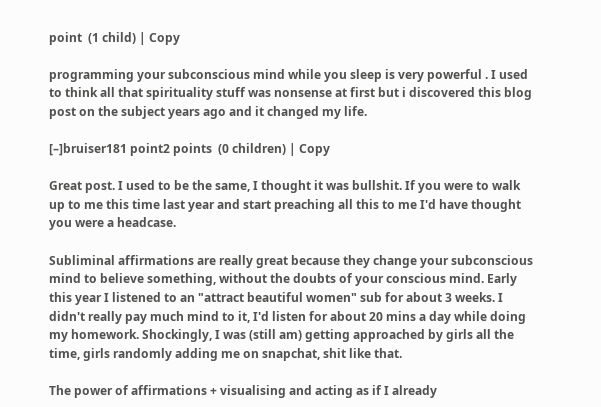point  (1 child) | Copy

programming your subconscious mind while you sleep is very powerful . I used to think all that spirituality stuff was nonsense at first but i discovered this blog post on the subject years ago and it changed my life.

[–]bruiser181 point2 points  (0 children) | Copy

Great post. I used to be the same, I thought it was bullshit. If you were to walk up to me this time last year and start preaching all this to me I'd have thought you were a headcase.

Subliminal affirmations are really great because they change your subconscious mind to believe something, without the doubts of your conscious mind. Early this year I listened to an "attract beautiful women" sub for about 3 weeks. I didn't really pay much mind to it, I'd listen for about 20 mins a day while doing my homework. Shockingly, I was (still am) getting approached by girls all the time, girls randomly adding me on snapchat, shit like that.

The power of affirmations + visualising and acting as if I already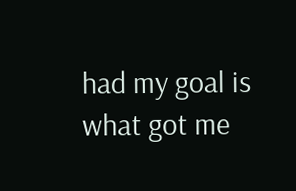had my goal is what got me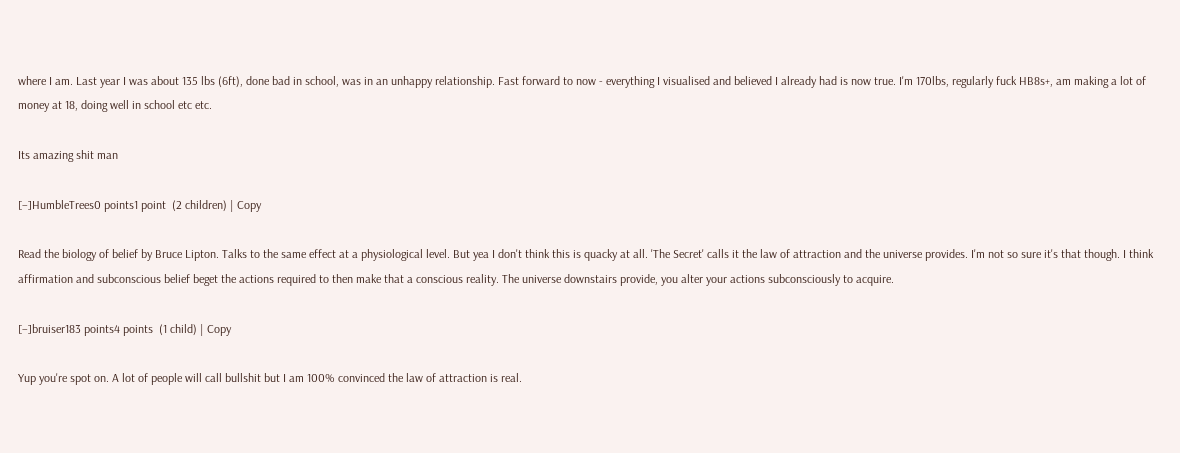where I am. Last year I was about 135 lbs (6ft), done bad in school, was in an unhappy relationship. Fast forward to now - everything I visualised and believed I already had is now true. I'm 170lbs, regularly fuck HB8s+, am making a lot of money at 18, doing well in school etc etc.

Its amazing shit man

[–]HumbleTrees0 points1 point  (2 children) | Copy

Read the biology of belief by Bruce Lipton. Talks to the same effect at a physiological level. But yea I don't think this is quacky at all. 'The Secret' calls it the law of attraction and the universe provides. I'm not so sure it's that though. I think affirmation and subconscious belief beget the actions required to then make that a conscious reality. The universe downstairs provide, you alter your actions subconsciously to acquire.

[–]bruiser183 points4 points  (1 child) | Copy

Yup you're spot on. A lot of people will call bullshit but I am 100% convinced the law of attraction is real.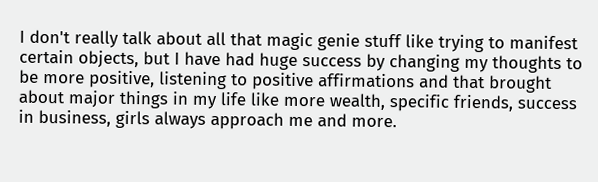I don't really talk about all that magic genie stuff like trying to manifest certain objects, but I have had huge success by changing my thoughts to be more positive, listening to positive affirmations and that brought about major things in my life like more wealth, specific friends, success in business, girls always approach me and more.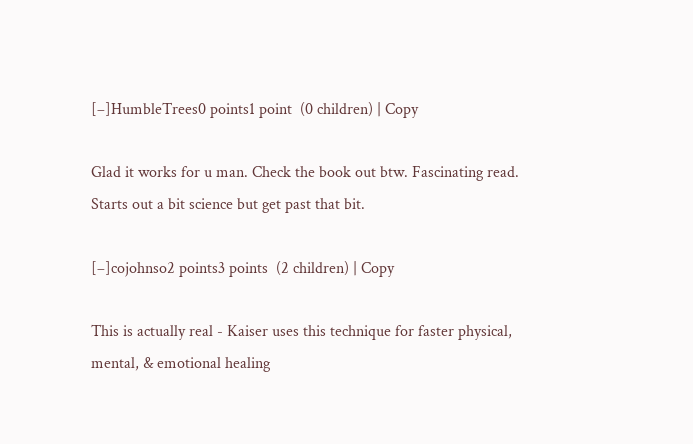[–]HumbleTrees0 points1 point  (0 children) | Copy

Glad it works for u man. Check the book out btw. Fascinating read. Starts out a bit science but get past that bit.

[–]cojohnso2 points3 points  (2 children) | Copy

This is actually real - Kaiser uses this technique for faster physical, mental, & emotional healing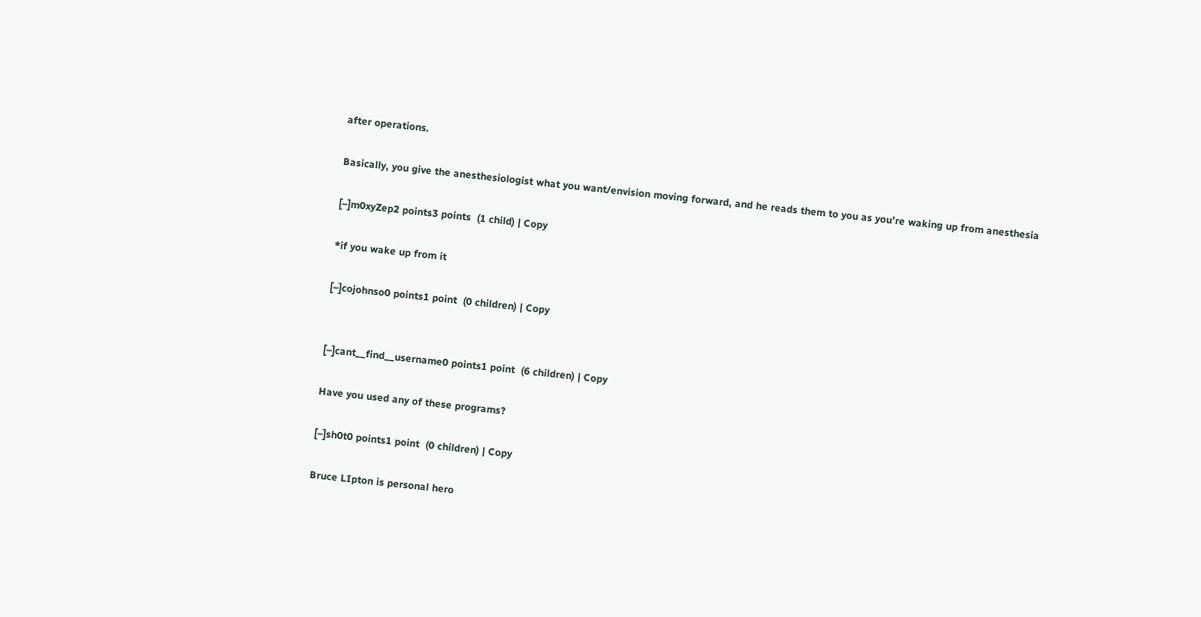after operations.

Basically, you give the anesthesiologist what you want/envision moving forward, and he reads them to you as you’re waking up from anesthesia

[–]m0xyZep2 points3 points  (1 child) | Copy

*if you wake up from it

[–]cojohnso0 points1 point  (0 children) | Copy


[–]cant__find__username0 points1 point  (6 children) | Copy

Have you used any of these programs?

[–]sh0t0 points1 point  (0 children) | Copy

Bruce LIpton is personal hero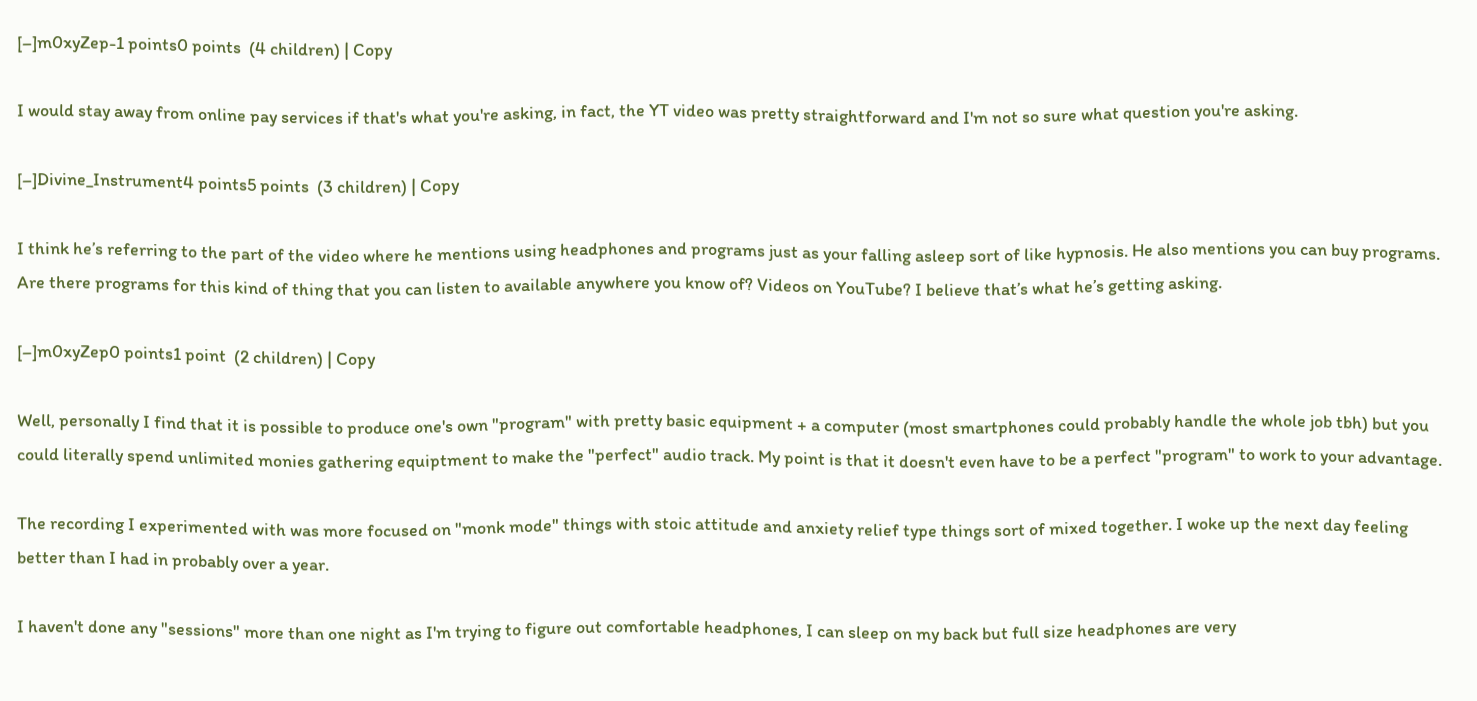[–]m0xyZep-1 points0 points  (4 children) | Copy

I would stay away from online pay services if that's what you're asking, in fact, the YT video was pretty straightforward and I'm not so sure what question you're asking.

[–]Divine_Instrument4 points5 points  (3 children) | Copy

I think he’s referring to the part of the video where he mentions using headphones and programs just as your falling asleep sort of like hypnosis. He also mentions you can buy programs. Are there programs for this kind of thing that you can listen to available anywhere you know of? Videos on YouTube? I believe that’s what he’s getting asking.

[–]m0xyZep0 points1 point  (2 children) | Copy

Well, personally I find that it is possible to produce one's own "program" with pretty basic equipment + a computer (most smartphones could probably handle the whole job tbh) but you could literally spend unlimited monies gathering equiptment to make the "perfect" audio track. My point is that it doesn't even have to be a perfect "program" to work to your advantage.

The recording I experimented with was more focused on "monk mode" things with stoic attitude and anxiety relief type things sort of mixed together. I woke up the next day feeling better than I had in probably over a year.

I haven't done any "sessions" more than one night as I'm trying to figure out comfortable headphones, I can sleep on my back but full size headphones are very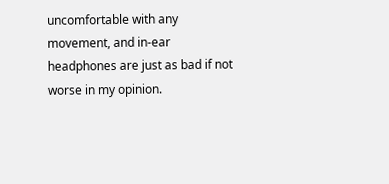uncomfortable with any movement, and in-ear headphones are just as bad if not worse in my opinion.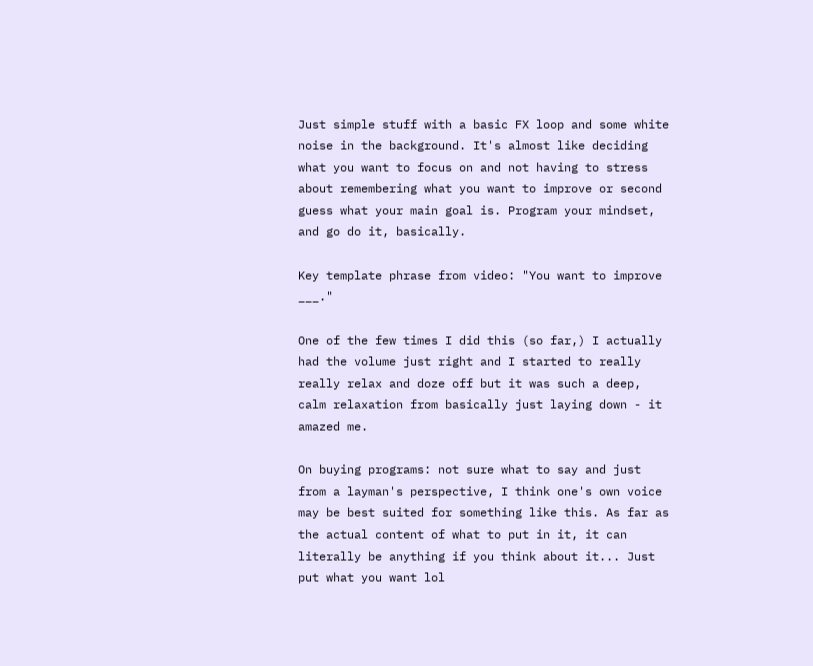Just simple stuff with a basic FX loop and some white noise in the background. It's almost like deciding what you want to focus on and not having to stress about remembering what you want to improve or second guess what your main goal is. Program your mindset, and go do it, basically.

Key template phrase from video: "You want to improve ___."

One of the few times I did this (so far,) I actually had the volume just right and I started to really really relax and doze off but it was such a deep, calm relaxation from basically just laying down - it amazed me.

On buying programs: not sure what to say and just from a layman's perspective, I think one's own voice may be best suited for something like this. As far as the actual content of what to put in it, it can literally be anything if you think about it... Just put what you want lol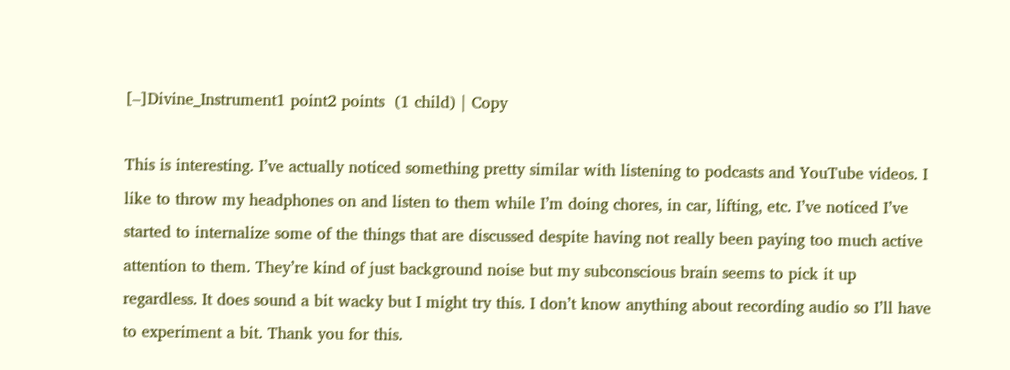[–]Divine_Instrument1 point2 points  (1 child) | Copy

This is interesting. I’ve actually noticed something pretty similar with listening to podcasts and YouTube videos. I like to throw my headphones on and listen to them while I’m doing chores, in car, lifting, etc. I’ve noticed I’ve started to internalize some of the things that are discussed despite having not really been paying too much active attention to them. They’re kind of just background noise but my subconscious brain seems to pick it up regardless. It does sound a bit wacky but I might try this. I don’t know anything about recording audio so I’ll have to experiment a bit. Thank you for this.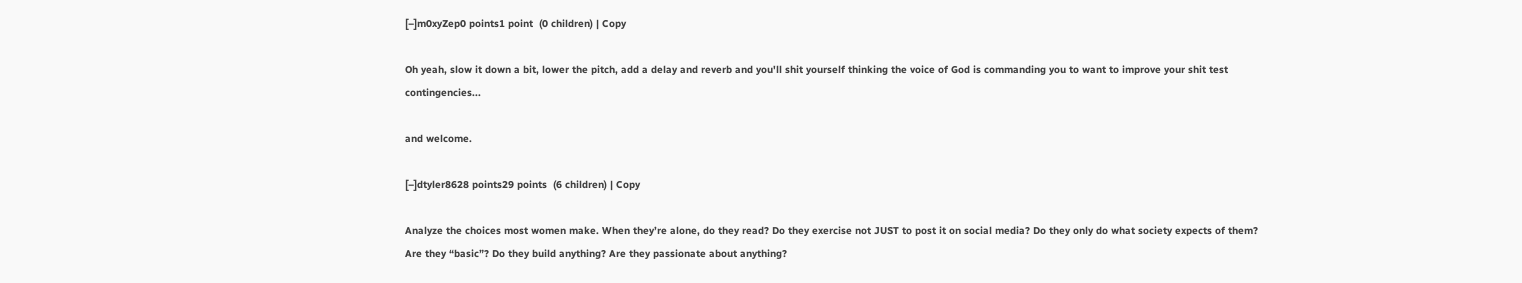[–]m0xyZep0 points1 point  (0 children) | Copy

Oh yeah, slow it down a bit, lower the pitch, add a delay and reverb and you'll shit yourself thinking the voice of God is commanding you to want to improve your shit test contingencies...

and welcome.

[–]dtyler8628 points29 points  (6 children) | Copy

Analyze the choices most women make. When they’re alone, do they read? Do they exercise not JUST to post it on social media? Do they only do what society expects of them? Are they “basic”? Do they build anything? Are they passionate about anything?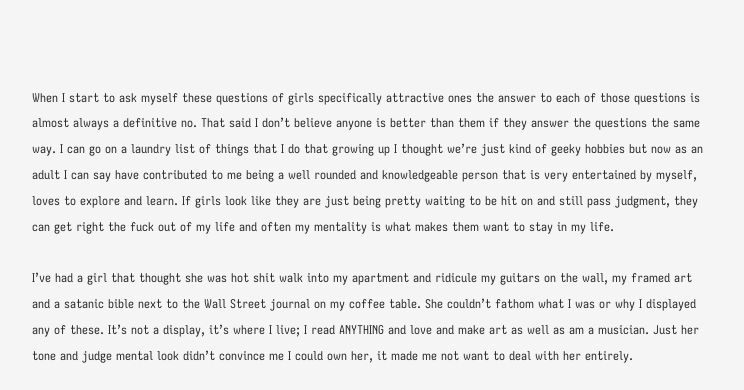When I start to ask myself these questions of girls specifically attractive ones the answer to each of those questions is almost always a definitive no. That said I don’t believe anyone is better than them if they answer the questions the same way. I can go on a laundry list of things that I do that growing up I thought we’re just kind of geeky hobbies but now as an adult I can say have contributed to me being a well rounded and knowledgeable person that is very entertained by myself, loves to explore and learn. If girls look like they are just being pretty waiting to be hit on and still pass judgment, they can get right the fuck out of my life and often my mentality is what makes them want to stay in my life.

I’ve had a girl that thought she was hot shit walk into my apartment and ridicule my guitars on the wall, my framed art and a satanic bible next to the Wall Street journal on my coffee table. She couldn’t fathom what I was or why I displayed any of these. It’s not a display, it’s where I live; I read ANYTHING and love and make art as well as am a musician. Just her tone and judge mental look didn’t convince me I could own her, it made me not want to deal with her entirely.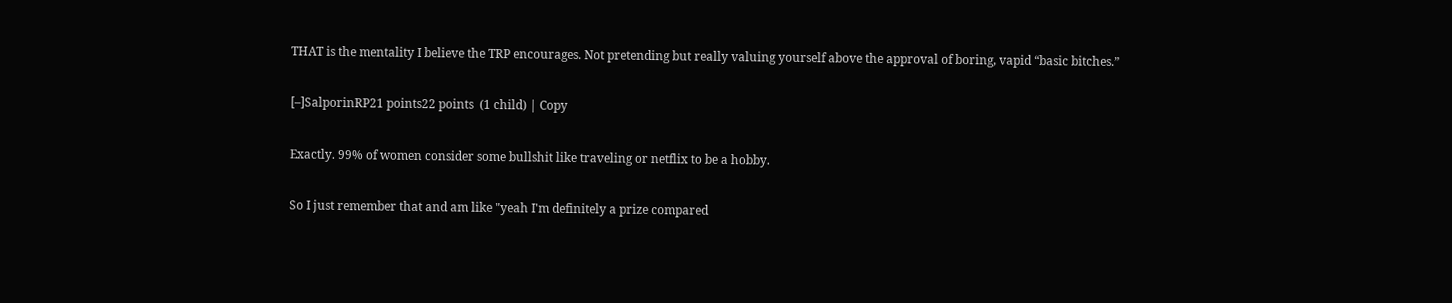THAT is the mentality I believe the TRP encourages. Not pretending but really valuing yourself above the approval of boring, vapid “basic bitches.”

[–]SalporinRP21 points22 points  (1 child) | Copy

Exactly. 99% of women consider some bullshit like traveling or netflix to be a hobby.

So I just remember that and am like "yeah I'm definitely a prize compared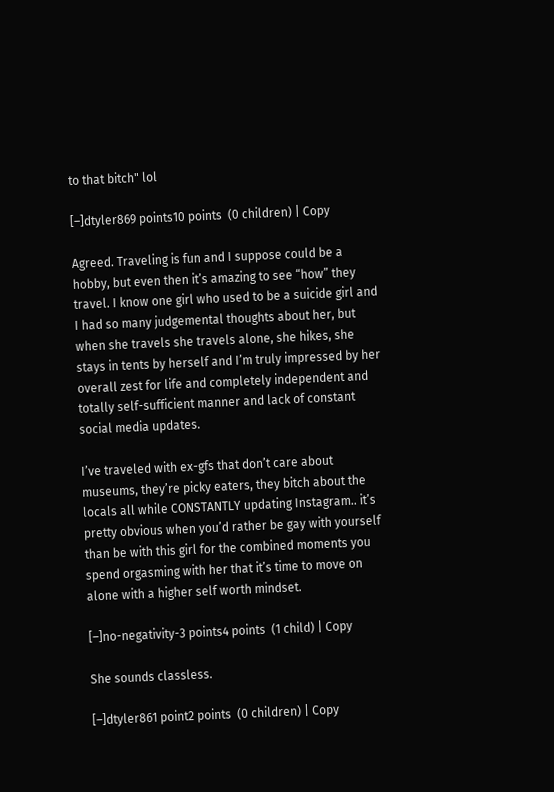to that bitch" lol

[–]dtyler869 points10 points  (0 children) | Copy

Agreed. Traveling is fun and I suppose could be a hobby, but even then it’s amazing to see “how” they travel. I know one girl who used to be a suicide girl and I had so many judgemental thoughts about her, but when she travels she travels alone, she hikes, she stays in tents by herself and I’m truly impressed by her overall zest for life and completely independent and totally self-sufficient manner and lack of constant social media updates.

I’ve traveled with ex-gfs that don’t care about museums, they’re picky eaters, they bitch about the locals all while CONSTANTLY updating Instagram.. it’s pretty obvious when you’d rather be gay with yourself than be with this girl for the combined moments you spend orgasming with her that it’s time to move on alone with a higher self worth mindset.

[–]no-negativity-3 points4 points  (1 child) | Copy

She sounds classless.

[–]dtyler861 point2 points  (0 children) | Copy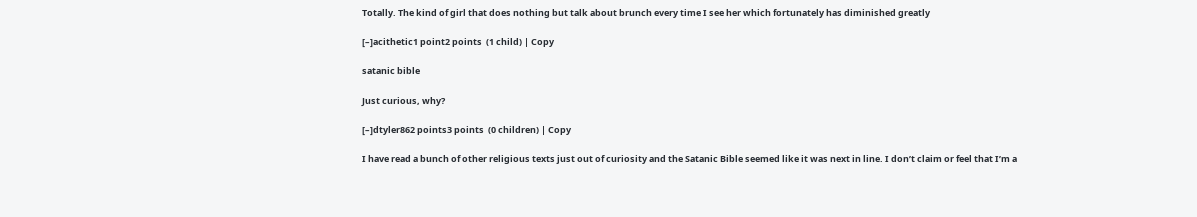Totally. The kind of girl that does nothing but talk about brunch every time I see her which fortunately has diminished greatly

[–]acithetic1 point2 points  (1 child) | Copy

satanic bible

Just curious, why?

[–]dtyler862 points3 points  (0 children) | Copy

I have read a bunch of other religious texts just out of curiosity and the Satanic Bible seemed like it was next in line. I don’t claim or feel that I’m a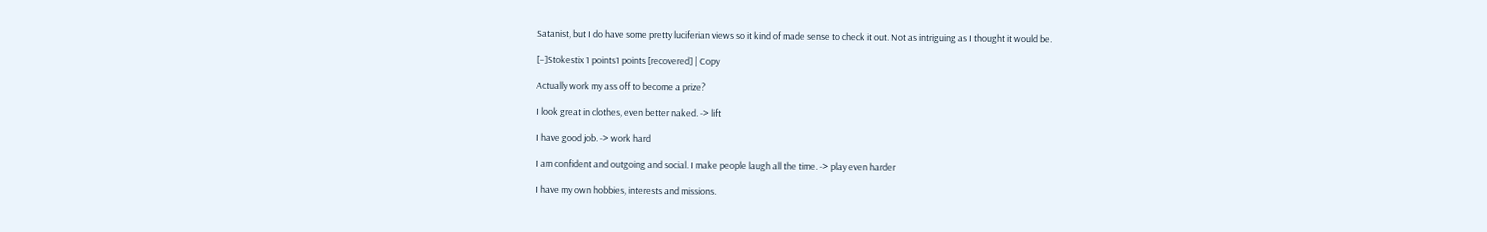Satanist, but I do have some pretty luciferian views so it kind of made sense to check it out. Not as intriguing as I thought it would be.

[–]Stokestix 1 points1 points [recovered] | Copy

Actually work my ass off to become a prize?

I look great in clothes, even better naked. -> lift

I have good job. -> work hard

I am confident and outgoing and social. I make people laugh all the time. -> play even harder

I have my own hobbies, interests and missions.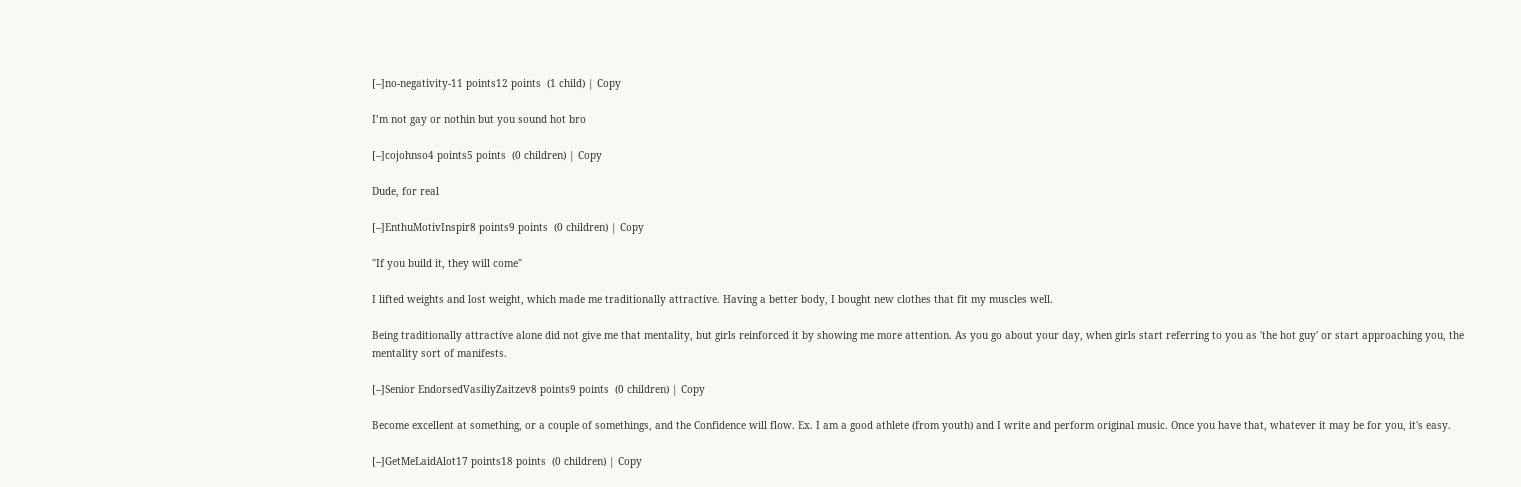[–]no-negativity-11 points12 points  (1 child) | Copy

I’m not gay or nothin but you sound hot bro

[–]cojohnso4 points5 points  (0 children) | Copy

Dude, for real

[–]EnthuMotivInspir8 points9 points  (0 children) | Copy

"If you build it, they will come"

I lifted weights and lost weight, which made me traditionally attractive. Having a better body, I bought new clothes that fit my muscles well.

Being traditionally attractive alone did not give me that mentality, but girls reinforced it by showing me more attention. As you go about your day, when girls start referring to you as 'the hot guy' or start approaching you, the mentality sort of manifests.

[–]Senior EndorsedVasiliyZaitzev8 points9 points  (0 children) | Copy

Become excellent at something, or a couple of somethings, and the Confidence will flow. Ex. I am a good athlete (from youth) and I write and perform original music. Once you have that, whatever it may be for you, it's easy.

[–]GetMeLaidAlot17 points18 points  (0 children) | Copy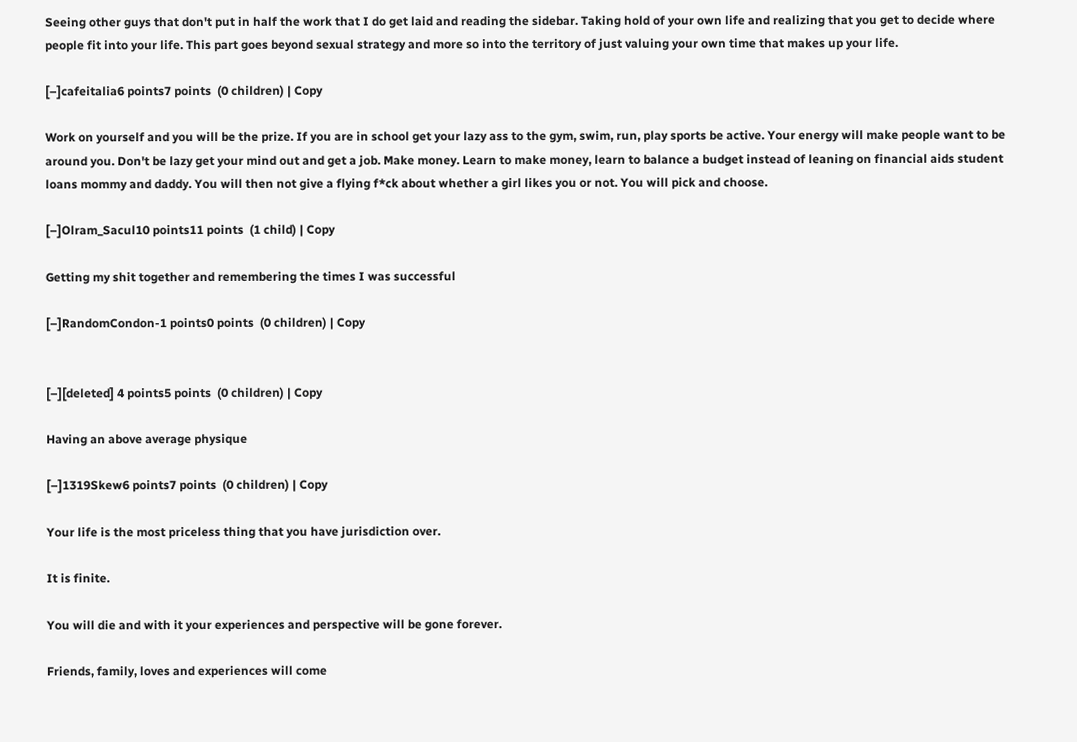Seeing other guys that don't put in half the work that I do get laid and reading the sidebar. Taking hold of your own life and realizing that you get to decide where people fit into your life. This part goes beyond sexual strategy and more so into the territory of just valuing your own time that makes up your life.

[–]cafeitalia6 points7 points  (0 children) | Copy

Work on yourself and you will be the prize. If you are in school get your lazy ass to the gym, swim, run, play sports be active. Your energy will make people want to be around you. Don't be lazy get your mind out and get a job. Make money. Learn to make money, learn to balance a budget instead of leaning on financial aids student loans mommy and daddy. You will then not give a flying f*ck about whether a girl likes you or not. You will pick and choose.

[–]Olram_Sacul10 points11 points  (1 child) | Copy

Getting my shit together and remembering the times I was successful

[–]RandomCondon-1 points0 points  (0 children) | Copy


[–][deleted] 4 points5 points  (0 children) | Copy

Having an above average physique

[–]1319Skew6 points7 points  (0 children) | Copy

Your life is the most priceless thing that you have jurisdiction over.

It is finite.

You will die and with it your experiences and perspective will be gone forever.

Friends, family, loves and experiences will come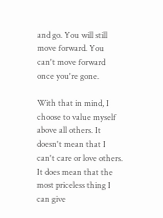and go. You will still move forward. You can't move forward once you're gone.

With that in mind, I choose to value myself above all others. It doesn't mean that I can't care or love others. It does mean that the most priceless thing I can give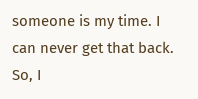someone is my time. I can never get that back. So, I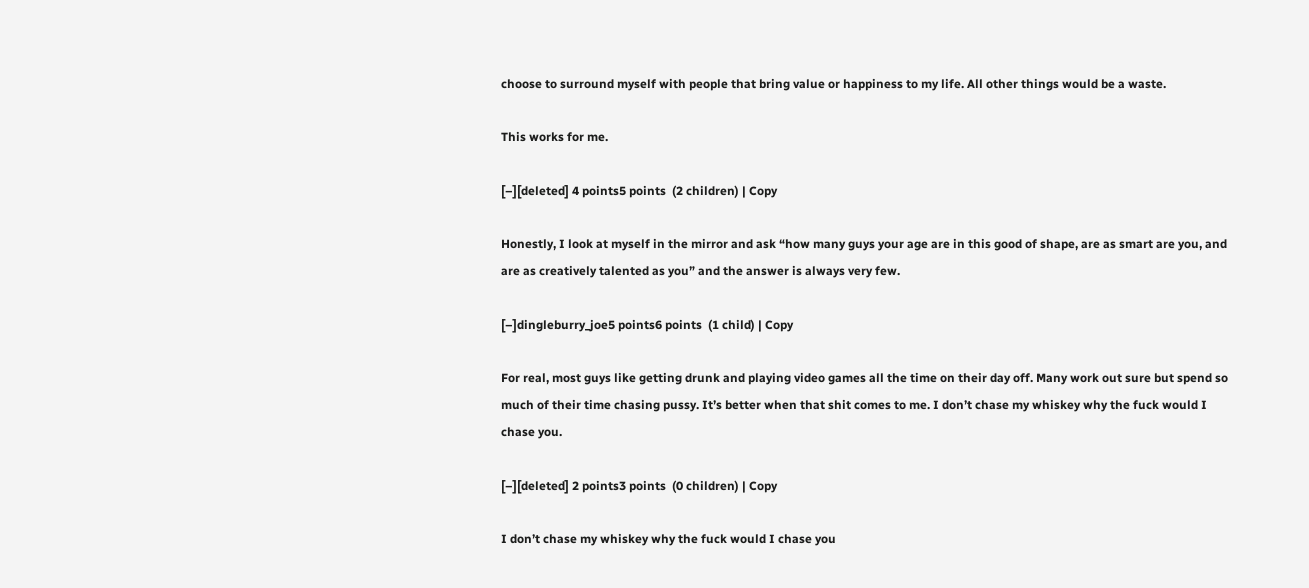choose to surround myself with people that bring value or happiness to my life. All other things would be a waste.

This works for me.

[–][deleted] 4 points5 points  (2 children) | Copy

Honestly, I look at myself in the mirror and ask “how many guys your age are in this good of shape, are as smart are you, and are as creatively talented as you” and the answer is always very few.

[–]dingleburry_joe5 points6 points  (1 child) | Copy

For real, most guys like getting drunk and playing video games all the time on their day off. Many work out sure but spend so much of their time chasing pussy. It’s better when that shit comes to me. I don’t chase my whiskey why the fuck would I chase you.

[–][deleted] 2 points3 points  (0 children) | Copy

I don’t chase my whiskey why the fuck would I chase you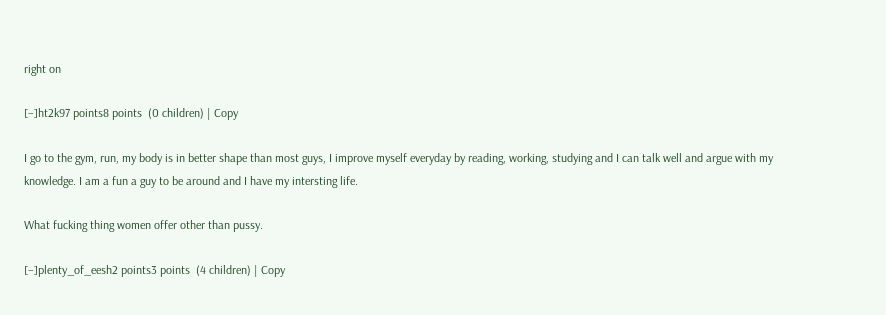right on

[–]ht2k97 points8 points  (0 children) | Copy

I go to the gym, run, my body is in better shape than most guys, I improve myself everyday by reading, working, studying and I can talk well and argue with my knowledge. I am a fun a guy to be around and I have my intersting life.

What fucking thing women offer other than pussy.

[–]plenty_of_eesh2 points3 points  (4 children) | Copy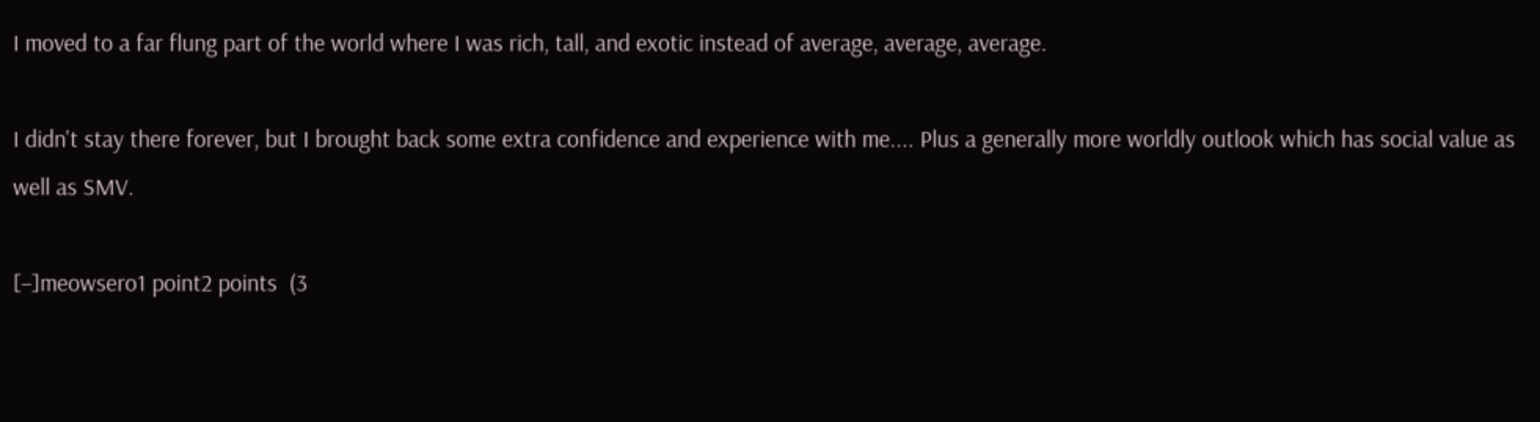I moved to a far flung part of the world where I was rich, tall, and exotic instead of average, average, average.

I didn't stay there forever, but I brought back some extra confidence and experience with me.... Plus a generally more worldly outlook which has social value as well as SMV.

[–]meowsero1 point2 points  (3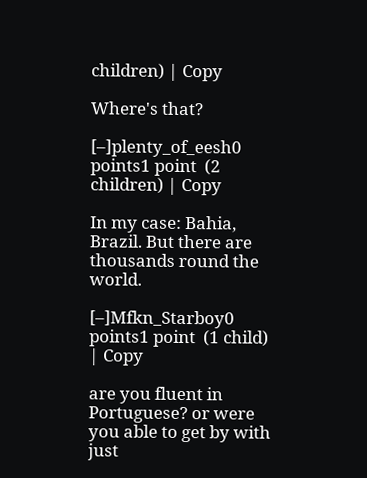children) | Copy

Where's that?

[–]plenty_of_eesh0 points1 point  (2 children) | Copy

In my case: Bahia, Brazil. But there are thousands round the world.

[–]Mfkn_Starboy0 points1 point  (1 child) | Copy

are you fluent in Portuguese? or were you able to get by with just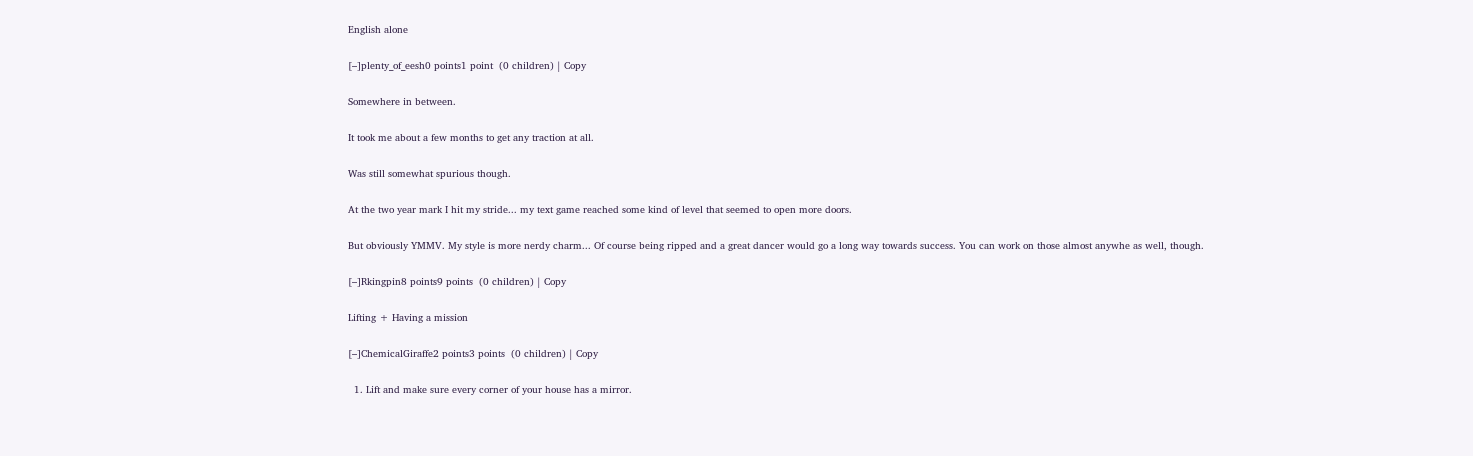English alone

[–]plenty_of_eesh0 points1 point  (0 children) | Copy

Somewhere in between.

It took me about a few months to get any traction at all.

Was still somewhat spurious though.

At the two year mark I hit my stride... my text game reached some kind of level that seemed to open more doors.

But obviously YMMV. My style is more nerdy charm... Of course being ripped and a great dancer would go a long way towards success. You can work on those almost anywhe as well, though.

[–]Rkingpin8 points9 points  (0 children) | Copy

Lifting + Having a mission

[–]ChemicalGiraffe2 points3 points  (0 children) | Copy

  1. Lift and make sure every corner of your house has a mirror.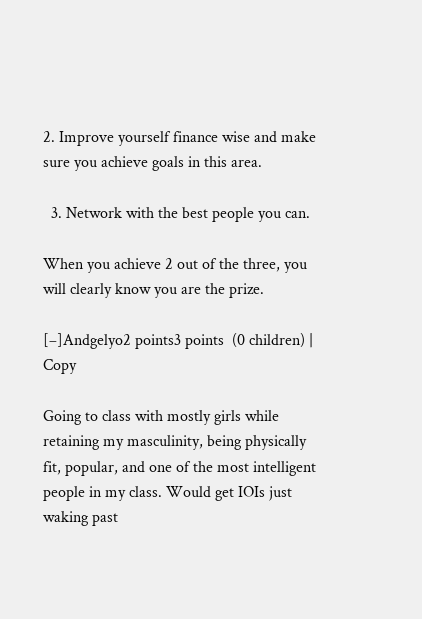2. Improve yourself finance wise and make sure you achieve goals in this area.

  3. Network with the best people you can.

When you achieve 2 out of the three, you will clearly know you are the prize.

[–]Andgelyo2 points3 points  (0 children) | Copy

Going to class with mostly girls while retaining my masculinity, being physically fit, popular, and one of the most intelligent people in my class. Would get IOIs just waking past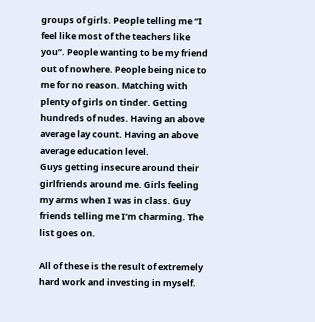groups of girls. People telling me “I feel like most of the teachers like you”. People wanting to be my friend out of nowhere. People being nice to me for no reason. Matching with plenty of girls on tinder. Getting hundreds of nudes. Having an above average lay count. Having an above average education level.
Guys getting insecure around their girlfriends around me. Girls feeling my arms when I was in class. Guy friends telling me I’m charming. The list goes on.

All of these is the result of extremely hard work and investing in myself.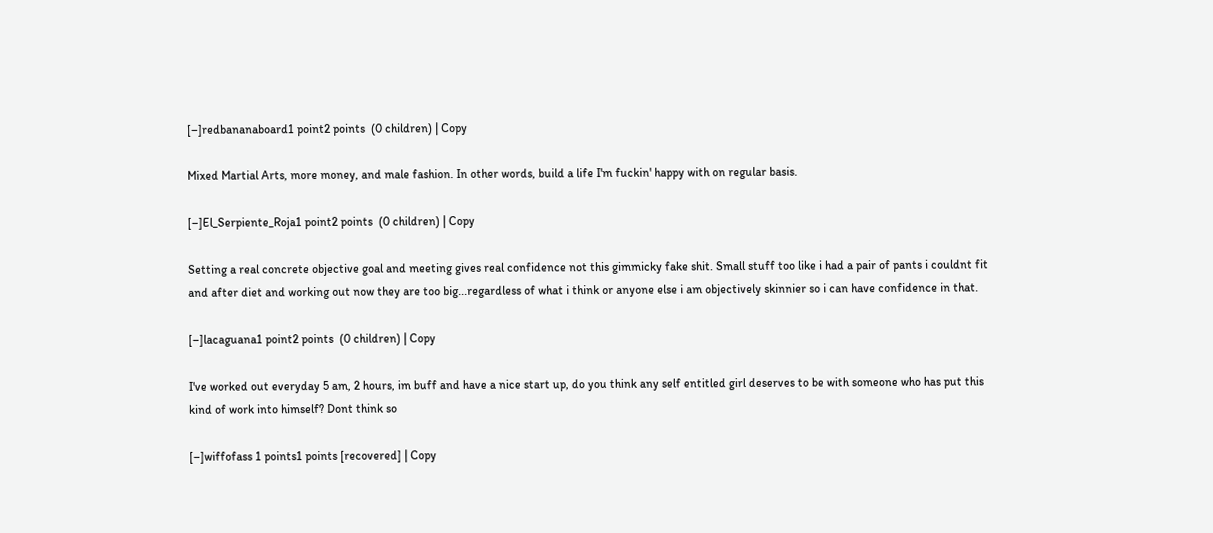[–]redbananaboard1 point2 points  (0 children) | Copy

Mixed Martial Arts, more money, and male fashion. In other words, build a life I'm fuckin' happy with on regular basis.

[–]El_Serpiente_Roja1 point2 points  (0 children) | Copy

Setting a real concrete objective goal and meeting gives real confidence not this gimmicky fake shit. Small stuff too like i had a pair of pants i couldnt fit and after diet and working out now they are too big...regardless of what i think or anyone else i am objectively skinnier so i can have confidence in that.

[–]lacaguana1 point2 points  (0 children) | Copy

I've worked out everyday 5 am, 2 hours, im buff and have a nice start up, do you think any self entitled girl deserves to be with someone who has put this kind of work into himself? Dont think so

[–]wiffofass 1 points1 points [recovered] | Copy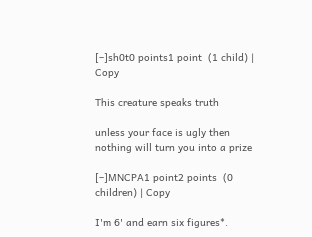[–]sh0t0 points1 point  (1 child) | Copy

This creature speaks truth

unless your face is ugly then nothing will turn you into a prize

[–]MNCPA1 point2 points  (0 children) | Copy

I'm 6' and earn six figures*.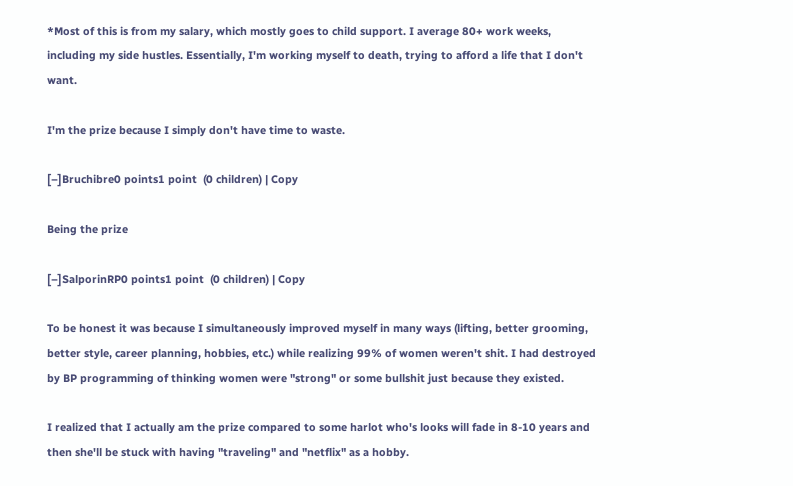*Most of this is from my salary, which mostly goes to child support. I average 80+ work weeks, including my side hustles. Essentially, I'm working myself to death, trying to afford a life that I don't want.

I'm the prize because I simply don't have time to waste.

[–]Bruchibre0 points1 point  (0 children) | Copy

Being the prize

[–]SalporinRP0 points1 point  (0 children) | Copy

To be honest it was because I simultaneously improved myself in many ways (lifting, better grooming, better style, career planning, hobbies, etc.) while realizing 99% of women weren't shit. I had destroyed by BP programming of thinking women were "strong" or some bullshit just because they existed.

I realized that I actually am the prize compared to some harlot who's looks will fade in 8-10 years and then she'll be stuck with having "traveling" and "netflix" as a hobby.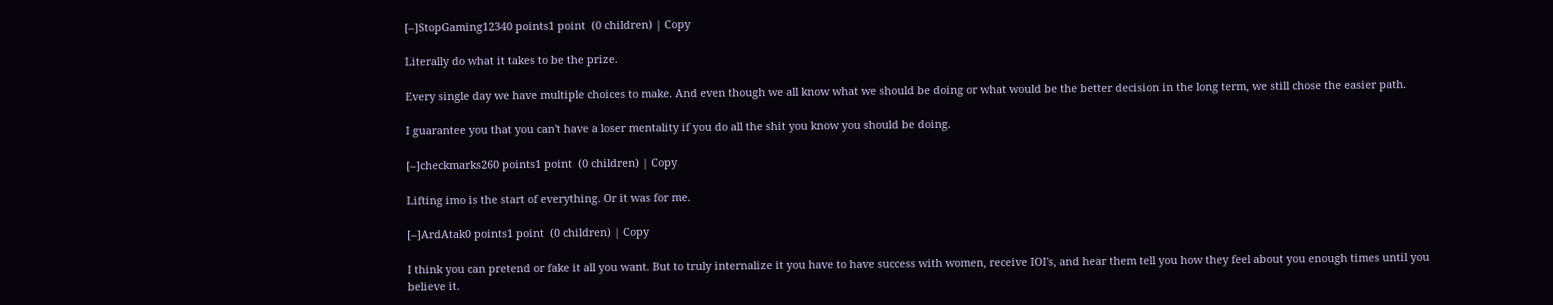[–]StopGaming12340 points1 point  (0 children) | Copy

Literally do what it takes to be the prize.

Every single day we have multiple choices to make. And even though we all know what we should be doing or what would be the better decision in the long term, we still chose the easier path.

I guarantee you that you can't have a loser mentality if you do all the shit you know you should be doing.

[–]checkmarks260 points1 point  (0 children) | Copy

Lifting imo is the start of everything. Or it was for me.

[–]ArdAtak0 points1 point  (0 children) | Copy

I think you can pretend or fake it all you want. But to truly internalize it you have to have success with women, receive IOI's, and hear them tell you how they feel about you enough times until you believe it.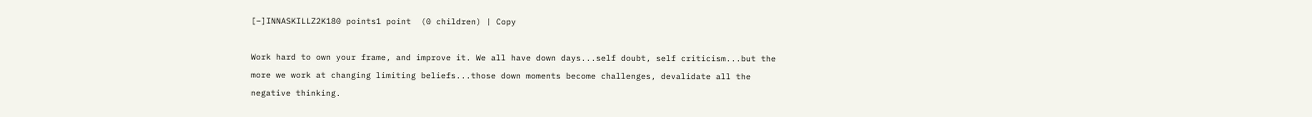[–]INNASKILLZ2K180 points1 point  (0 children) | Copy

Work hard to own your frame, and improve it. We all have down days...self doubt, self criticism...but the more we work at changing limiting beliefs...those down moments become challenges, devalidate all the negative thinking.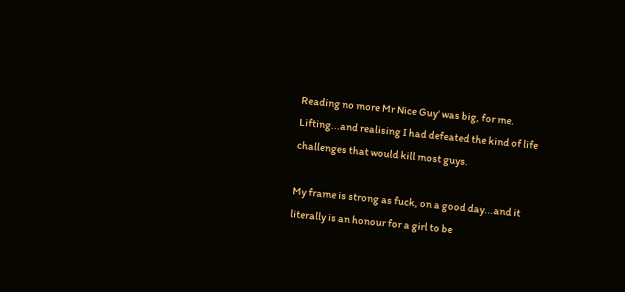Reading no more Mr Nice Guy' was big, for me. Lifting...and realising I had defeated the kind of life challenges that would kill most guys.

My frame is strong as fuck, on a good day...and it literally is an honour for a girl to be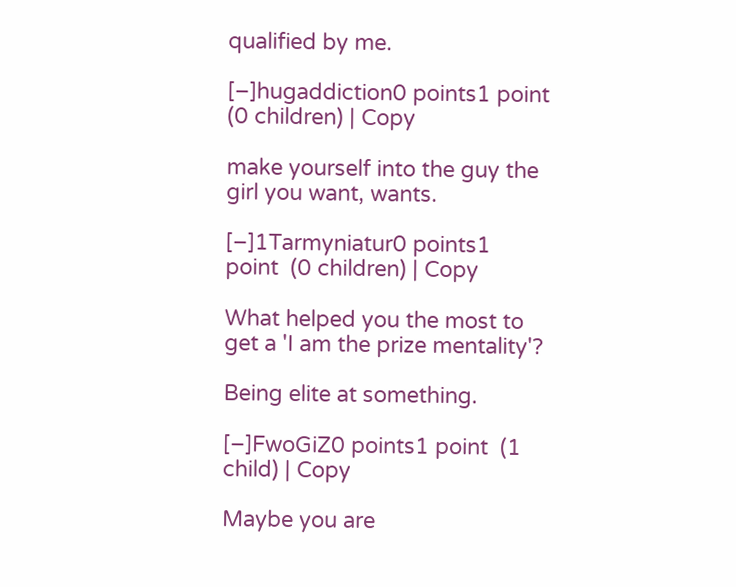qualified by me.

[–]hugaddiction0 points1 point  (0 children) | Copy

make yourself into the guy the girl you want, wants.

[–]1Tarmyniatur0 points1 point  (0 children) | Copy

What helped you the most to get a 'I am the prize mentality'?

Being elite at something.

[–]FwoGiZ0 points1 point  (1 child) | Copy

Maybe you are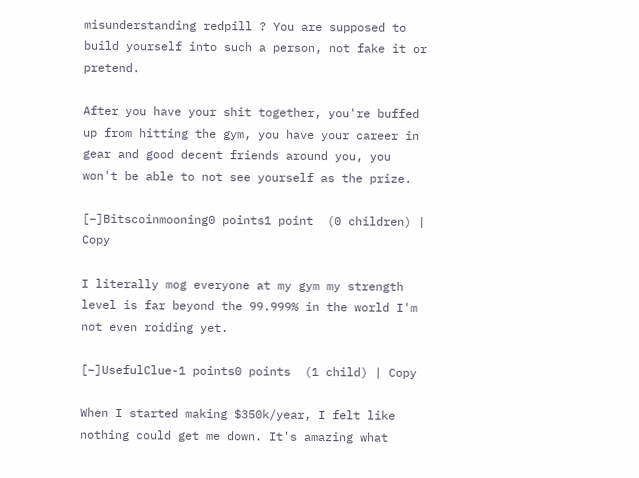misunderstanding redpill ? You are supposed to build yourself into such a person, not fake it or pretend.

After you have your shit together, you're buffed up from hitting the gym, you have your career in gear and good decent friends around you, you won't be able to not see yourself as the prize.

[–]Bitscoinmooning0 points1 point  (0 children) | Copy

I literally mog everyone at my gym my strength level is far beyond the 99.999% in the world I'm not even roiding yet.

[–]UsefulClue-1 points0 points  (1 child) | Copy

When I started making $350k/year, I felt like nothing could get me down. It's amazing what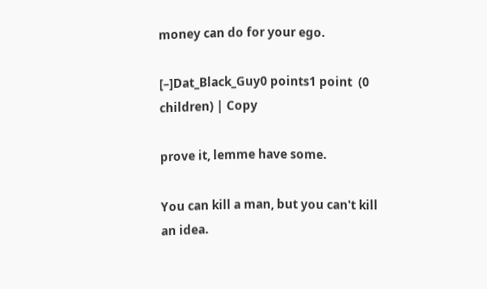money can do for your ego.

[–]Dat_Black_Guy0 points1 point  (0 children) | Copy

prove it, lemme have some.

You can kill a man, but you can't kill an idea.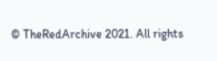© TheRedArchive 2021. All rights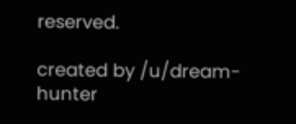reserved.

created by /u/dream-hunter